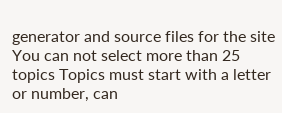generator and source files for the site
You can not select more than 25 topics Topics must start with a letter or number, can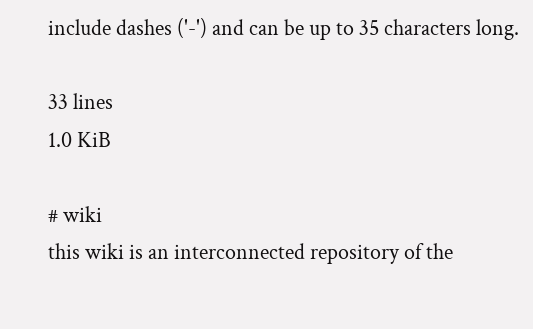include dashes ('-') and can be up to 35 characters long.

33 lines
1.0 KiB

# wiki
this wiki is an interconnected repository of the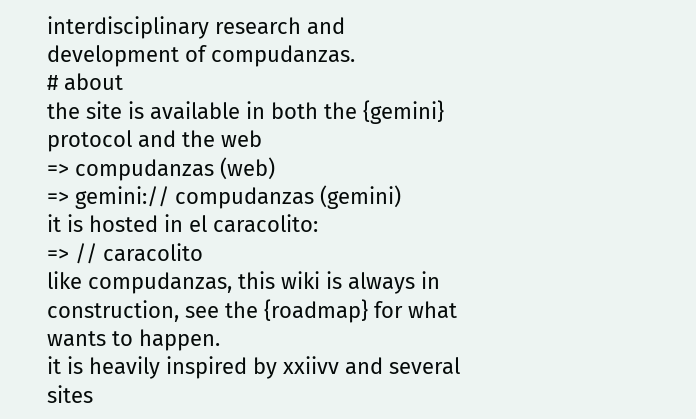interdisciplinary research and development of compudanzas.
# about
the site is available in both the {gemini} protocol and the web
=> compudanzas (web)
=> gemini:// compudanzas (gemini)
it is hosted in el caracolito:
=> // caracolito
like compudanzas, this wiki is always in construction, see the {roadmap} for what wants to happen.
it is heavily inspired by xxiivv and several sites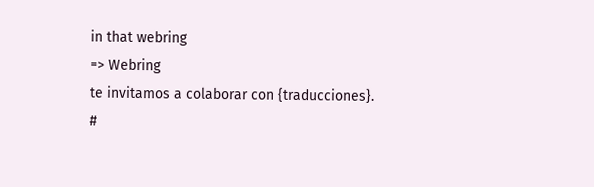in that webring
=> Webring
te invitamos a colaborar con {traducciones}.
#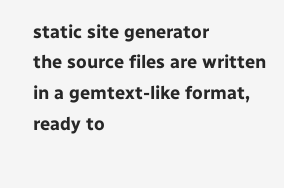static site generator
the source files are written in a gemtext-like format, ready to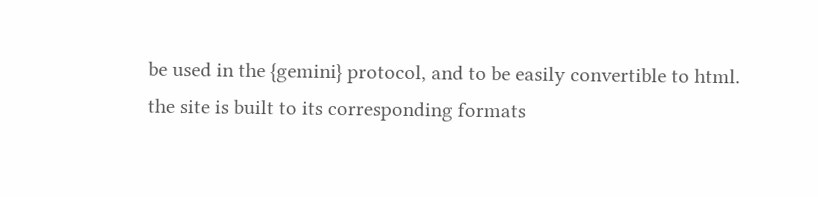be used in the {gemini} protocol, and to be easily convertible to html.
the site is built to its corresponding formats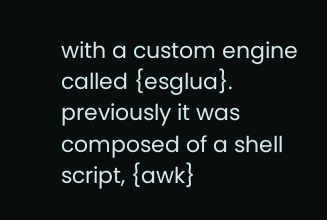with a custom engine called {esglua}.
previously it was composed of a shell script, {awk}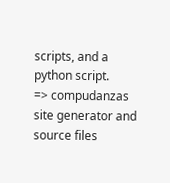scripts, and a python script.
=> compudanzas site generator and source files